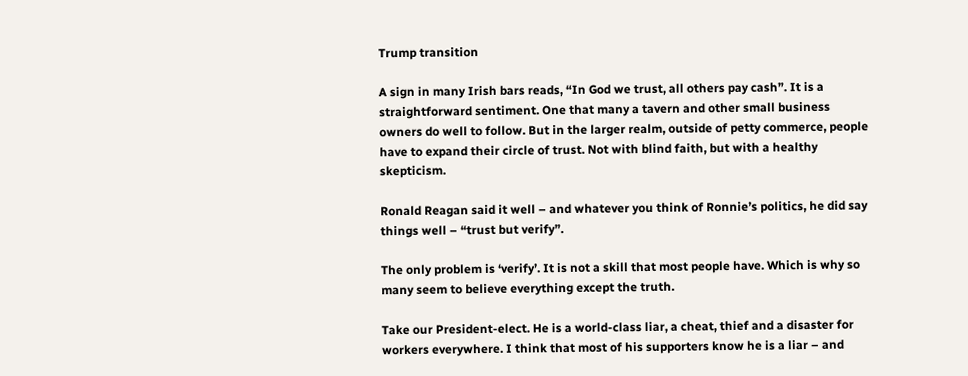Trump transition

A sign in many Irish bars reads, “In God we trust, all others pay cash”. It is a straightforward sentiment. One that many a tavern and other small business owners do well to follow. But in the larger realm, outside of petty commerce, people have to expand their circle of trust. Not with blind faith, but with a healthy skepticism.

Ronald Reagan said it well – and whatever you think of Ronnie’s politics, he did say things well – “trust but verify”.

The only problem is ‘verify’. It is not a skill that most people have. Which is why so many seem to believe everything except the truth.

Take our President-elect. He is a world-class liar, a cheat, thief and a disaster for workers everywhere. I think that most of his supporters know he is a liar – and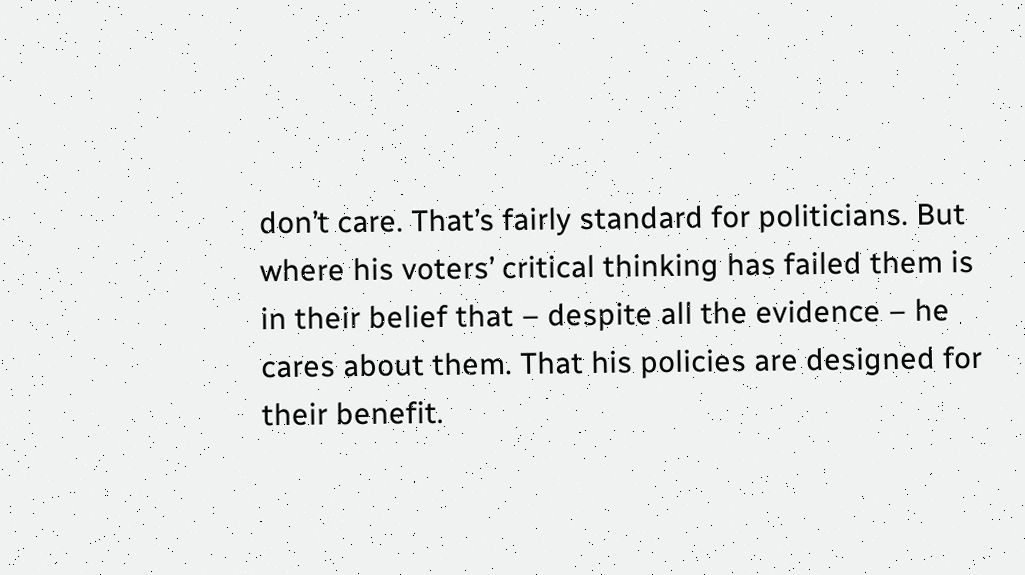don’t care. That’s fairly standard for politicians. But where his voters’ critical thinking has failed them is in their belief that – despite all the evidence – he cares about them. That his policies are designed for their benefit.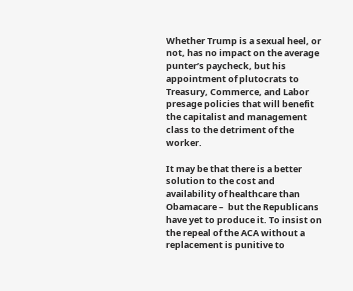Whether Trump is a sexual heel, or not, has no impact on the average punter’s paycheck, but his appointment of plutocrats to Treasury, Commerce, and Labor presage policies that will benefit the capitalist and management class to the detriment of the worker.

It may be that there is a better solution to the cost and availability of healthcare than Obamacare –  but the Republicans have yet to produce it. To insist on the repeal of the ACA without a replacement is punitive to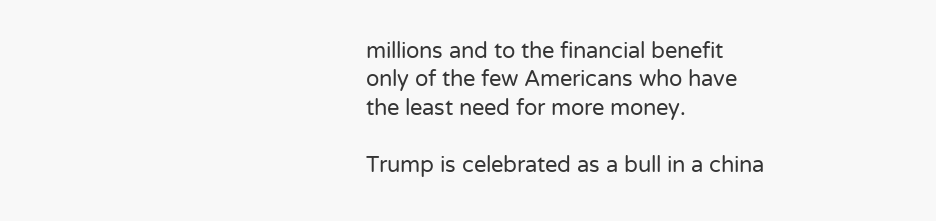millions and to the financial benefit only of the few Americans who have the least need for more money.

Trump is celebrated as a bull in a china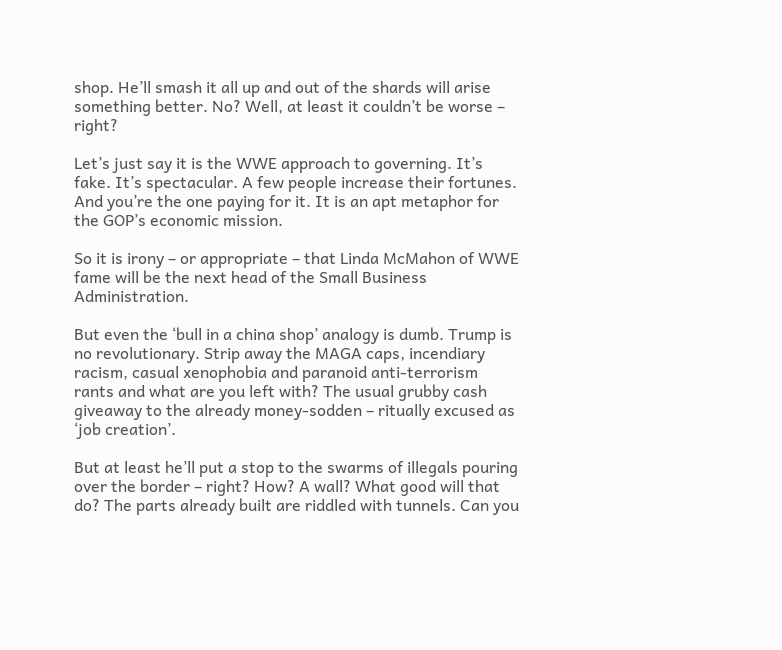shop. He’ll smash it all up and out of the shards will arise something better. No? Well, at least it couldn’t be worse – right?

Let’s just say it is the WWE approach to governing. It’s fake. It’s spectacular. A few people increase their fortunes. And you’re the one paying for it. It is an apt metaphor for the GOP’s economic mission.

So it is irony – or appropriate – that Linda McMahon of WWE fame will be the next head of the Small Business Administration.

But even the ‘bull in a china shop’ analogy is dumb. Trump is no revolutionary. Strip away the MAGA caps, incendiary racism, casual xenophobia and paranoid anti-terrorism rants and what are you left with? The usual grubby cash giveaway to the already money-sodden – ritually excused as ‘job creation’.

But at least he’ll put a stop to the swarms of illegals pouring over the border – right? How? A wall? What good will that do? The parts already built are riddled with tunnels. Can you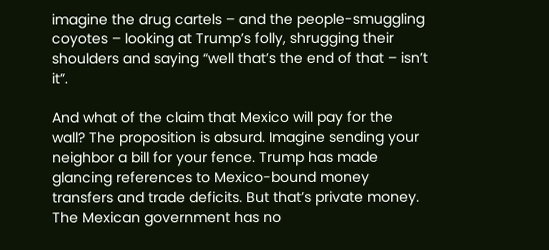imagine the drug cartels – and the people-smuggling coyotes – looking at Trump’s folly, shrugging their shoulders and saying “well that’s the end of that – isn’t it”.

And what of the claim that Mexico will pay for the wall? The proposition is absurd. Imagine sending your neighbor a bill for your fence. Trump has made glancing references to Mexico-bound money transfers and trade deficits. But that’s private money. The Mexican government has no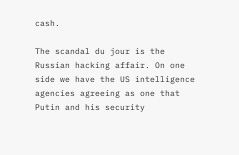cash.

The scandal du jour is the Russian hacking affair. On one side we have the US intelligence agencies agreeing as one that Putin and his security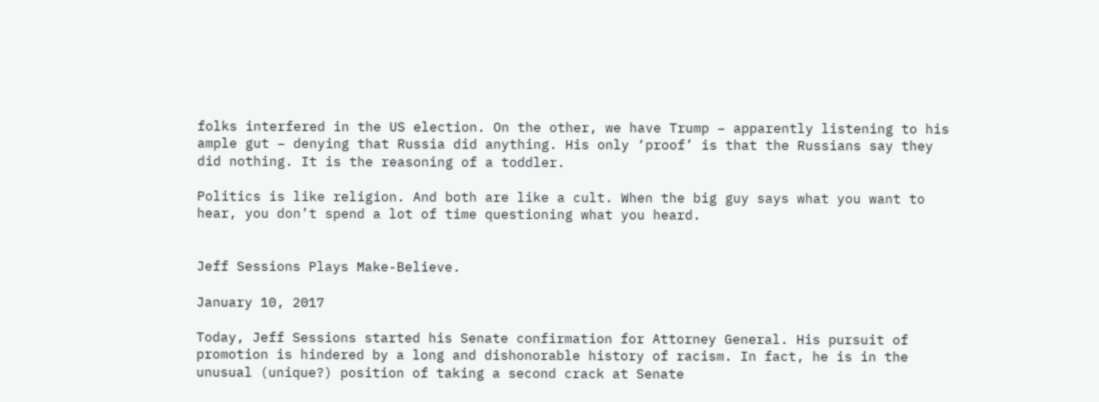folks interfered in the US election. On the other, we have Trump – apparently listening to his ample gut – denying that Russia did anything. His only ‘proof’ is that the Russians say they did nothing. It is the reasoning of a toddler.

Politics is like religion. And both are like a cult. When the big guy says what you want to hear, you don’t spend a lot of time questioning what you heard.


Jeff Sessions Plays Make-Believe.

January 10, 2017

Today, Jeff Sessions started his Senate confirmation for Attorney General. His pursuit of promotion is hindered by a long and dishonorable history of racism. In fact, he is in the unusual (unique?) position of taking a second crack at Senate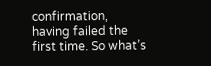confirmation, having failed the first time. So what’s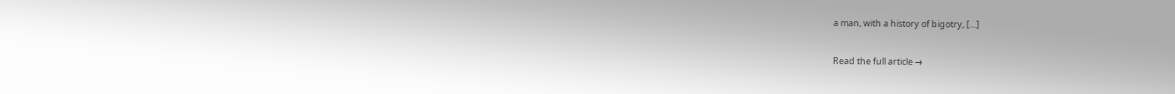a man, with a history of bigotry, […]

Read the full article →